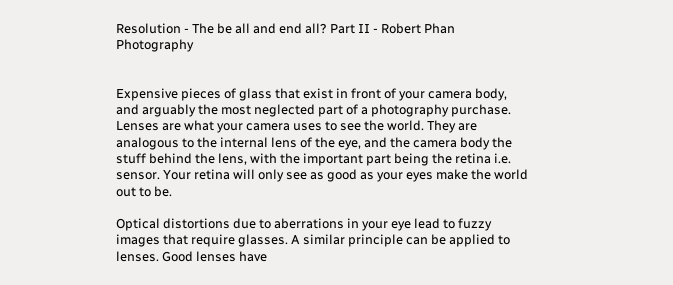Resolution - The be all and end all? Part II - Robert Phan Photography


Expensive pieces of glass that exist in front of your camera body, and arguably the most neglected part of a photography purchase. Lenses are what your camera uses to see the world. They are analogous to the internal lens of the eye, and the camera body the stuff behind the lens, with the important part being the retina i.e. sensor. Your retina will only see as good as your eyes make the world out to be.

Optical distortions due to aberrations in your eye lead to fuzzy images that require glasses. A similar principle can be applied to lenses. Good lenses have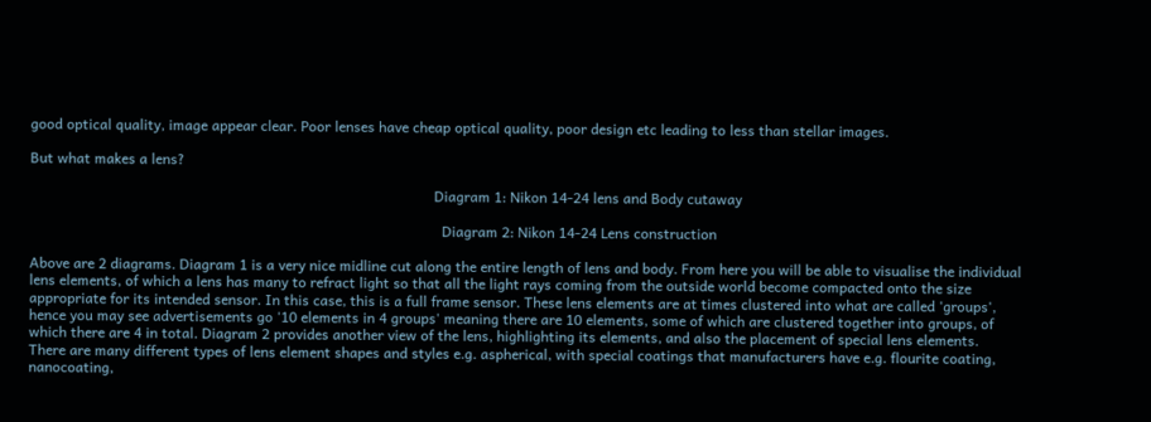good optical quality, image appear clear. Poor lenses have cheap optical quality, poor design etc leading to less than stellar images.

But what makes a lens?

                                                                                                     Diagram 1: Nikon 14-24 lens and Body cutaway

                                                                                                       Diagram 2: Nikon 14-24 Lens construction

Above are 2 diagrams. Diagram 1 is a very nice midline cut along the entire length of lens and body. From here you will be able to visualise the individual lens elements, of which a lens has many to refract light so that all the light rays coming from the outside world become compacted onto the size appropriate for its intended sensor. In this case, this is a full frame sensor. These lens elements are at times clustered into what are called 'groups', hence you may see advertisements go '10 elements in 4 groups' meaning there are 10 elements, some of which are clustered together into groups, of which there are 4 in total. Diagram 2 provides another view of the lens, highlighting its elements, and also the placement of special lens elements.
There are many different types of lens element shapes and styles e.g. aspherical, with special coatings that manufacturers have e.g. flourite coating, nanocoating,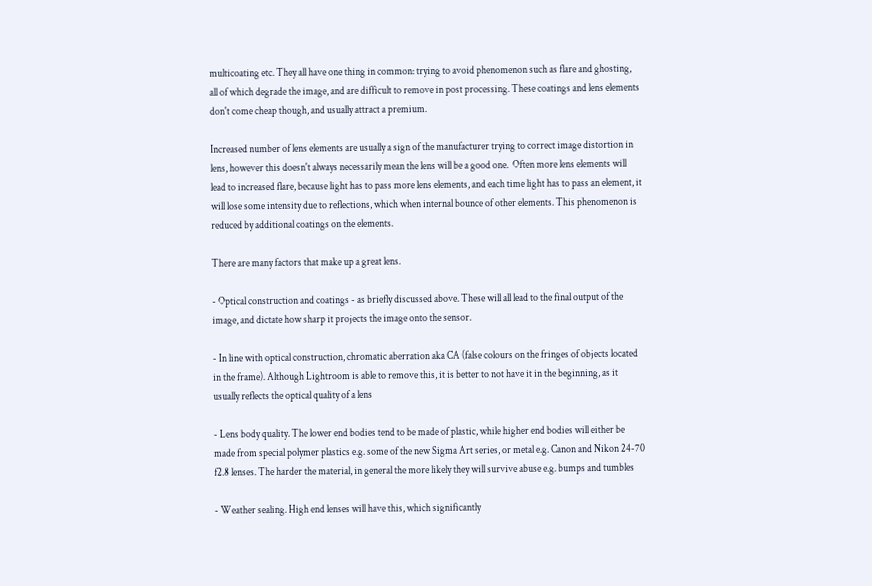multicoating etc. They all have one thing in common: trying to avoid phenomenon such as flare and ghosting, all of which degrade the image, and are difficult to remove in post processing. These coatings and lens elements don't come cheap though, and usually attract a premium.

Increased number of lens elements are usually a sign of the manufacturer trying to correct image distortion in lens, however this doesn't always necessarily mean the lens will be a good one.  Often more lens elements will lead to increased flare, because light has to pass more lens elements, and each time light has to pass an element, it will lose some intensity due to reflections, which when internal bounce of other elements. This phenomenon is reduced by additional coatings on the elements.

There are many factors that make up a great lens.

- Optical construction and coatings - as briefly discussed above. These will all lead to the final output of the image, and dictate how sharp it projects the image onto the sensor.

- In line with optical construction, chromatic aberration aka CA (false colours on the fringes of objects located in the frame). Although Lightroom is able to remove this, it is better to not have it in the beginning, as it usually reflects the optical quality of a lens

- Lens body quality. The lower end bodies tend to be made of plastic, while higher end bodies will either be made from special polymer plastics e.g. some of the new Sigma Art series, or metal e.g. Canon and Nikon 24-70 f2.8 lenses. The harder the material, in general the more likely they will survive abuse e.g. bumps and tumbles

- Weather sealing. High end lenses will have this, which significantly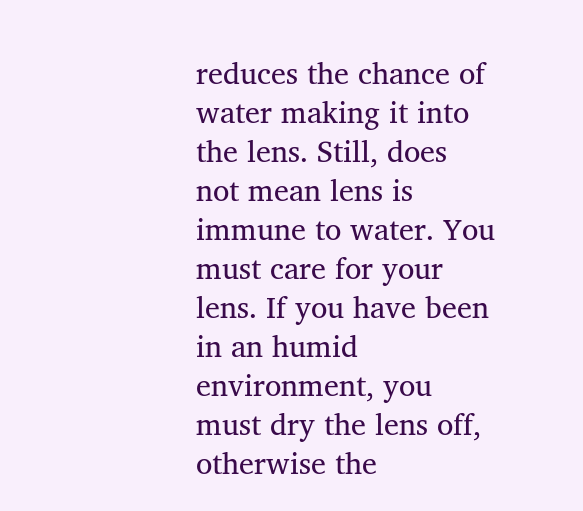reduces the chance of water making it into the lens. Still, does not mean lens is immune to water. You must care for your lens. If you have been in an humid environment, you must dry the lens off, otherwise the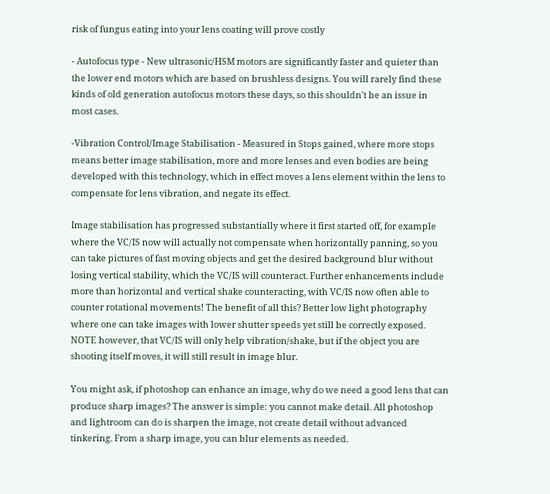risk of fungus eating into your lens coating will prove costly

- Autofocus type - New ultrasonic/HSM motors are significantly faster and quieter than the lower end motors which are based on brushless designs. You will rarely find these kinds of old generation autofocus motors these days, so this shouldn't be an issue in most cases.

-Vibration Control/Image Stabilisation - Measured in Stops gained, where more stops means better image stabilisation, more and more lenses and even bodies are being developed with this technology, which in effect moves a lens element within the lens to compensate for lens vibration, and negate its effect.

Image stabilisation has progressed substantially where it first started off, for example where the VC/IS now will actually not compensate when horizontally panning, so you can take pictures of fast moving objects and get the desired background blur without losing vertical stability, which the VC/IS will counteract. Further enhancements include more than horizontal and vertical shake counteracting, with VC/IS now often able to counter rotational movements! The benefit of all this? Better low light photography where one can take images with lower shutter speeds yet still be correctly exposed. NOTE however, that VC/IS will only help vibration/shake, but if the object you are shooting itself moves, it will still result in image blur.

You might ask, if photoshop can enhance an image, why do we need a good lens that can produce sharp images? The answer is simple: you cannot make detail. All photoshop and lightroom can do is sharpen the image, not create detail without advanced tinkering. From a sharp image, you can blur elements as needed.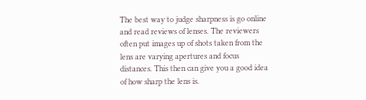The best way to judge sharpness is go online and read reviews of lenses. The reviewers often put images up of shots taken from the lens are varying apertures and focus distances. This then can give you a good idea of how sharp the lens is.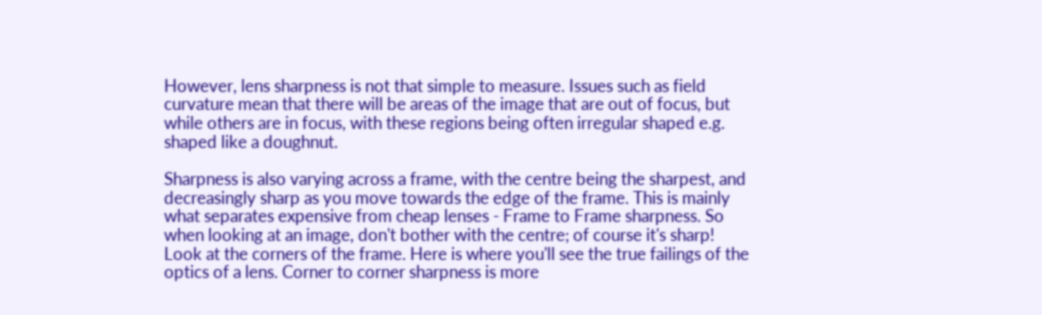However, lens sharpness is not that simple to measure. Issues such as field curvature mean that there will be areas of the image that are out of focus, but while others are in focus, with these regions being often irregular shaped e.g. shaped like a doughnut.

Sharpness is also varying across a frame, with the centre being the sharpest, and decreasingly sharp as you move towards the edge of the frame. This is mainly what separates expensive from cheap lenses - Frame to Frame sharpness. So when looking at an image, don't bother with the centre; of course it's sharp! Look at the corners of the frame. Here is where you'll see the true failings of the optics of a lens. Corner to corner sharpness is more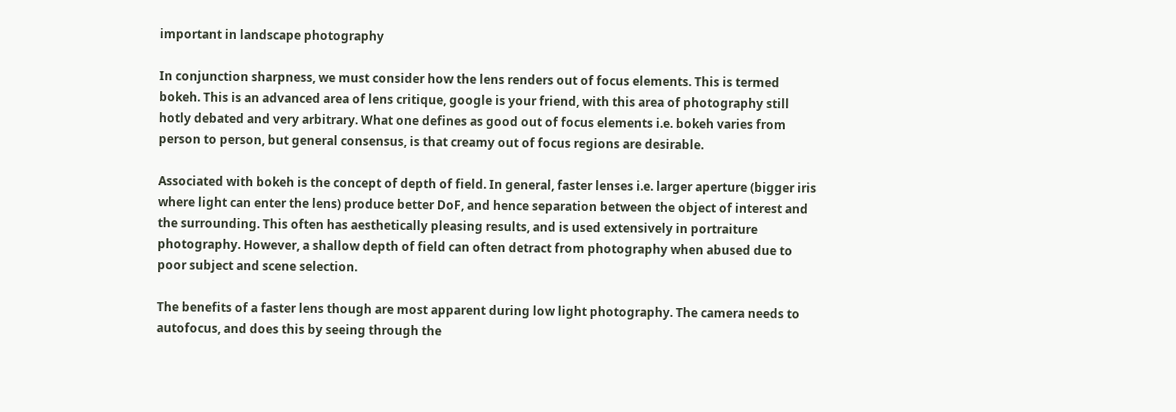important in landscape photography

In conjunction sharpness, we must consider how the lens renders out of focus elements. This is termed bokeh. This is an advanced area of lens critique, google is your friend, with this area of photography still hotly debated and very arbitrary. What one defines as good out of focus elements i.e. bokeh varies from person to person, but general consensus, is that creamy out of focus regions are desirable.

Associated with bokeh is the concept of depth of field. In general, faster lenses i.e. larger aperture (bigger iris where light can enter the lens) produce better DoF, and hence separation between the object of interest and the surrounding. This often has aesthetically pleasing results, and is used extensively in portraiture photography. However, a shallow depth of field can often detract from photography when abused due to poor subject and scene selection.

The benefits of a faster lens though are most apparent during low light photography. The camera needs to autofocus, and does this by seeing through the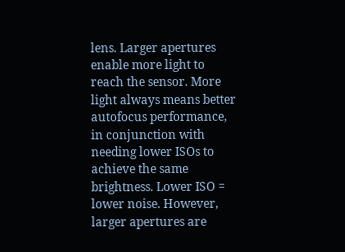lens. Larger apertures enable more light to reach the sensor. More light always means better autofocus performance, in conjunction with needing lower ISOs to achieve the same brightness. Lower ISO = lower noise. However, larger apertures are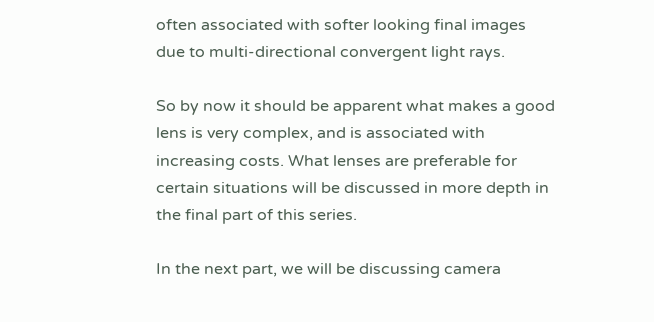often associated with softer looking final images due to multi-directional convergent light rays.

So by now it should be apparent what makes a good lens is very complex, and is associated with increasing costs. What lenses are preferable for certain situations will be discussed in more depth in the final part of this series.

In the next part, we will be discussing camera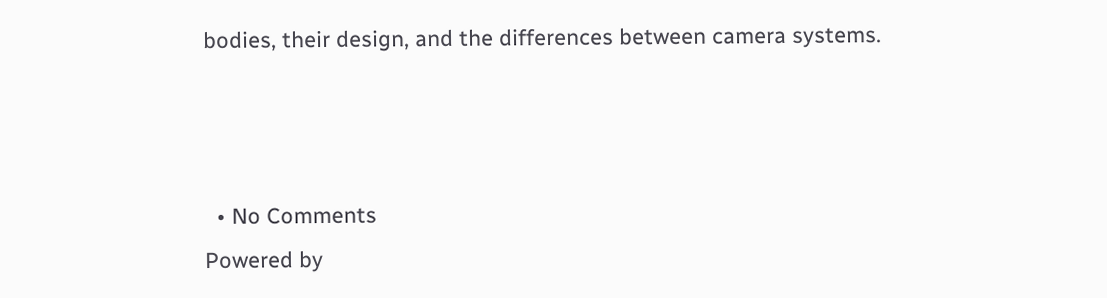bodies, their design, and the differences between camera systems.



  • No Comments
Powered by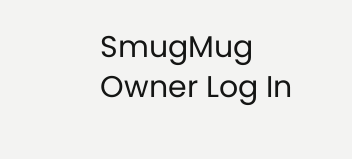SmugMug Owner Log In